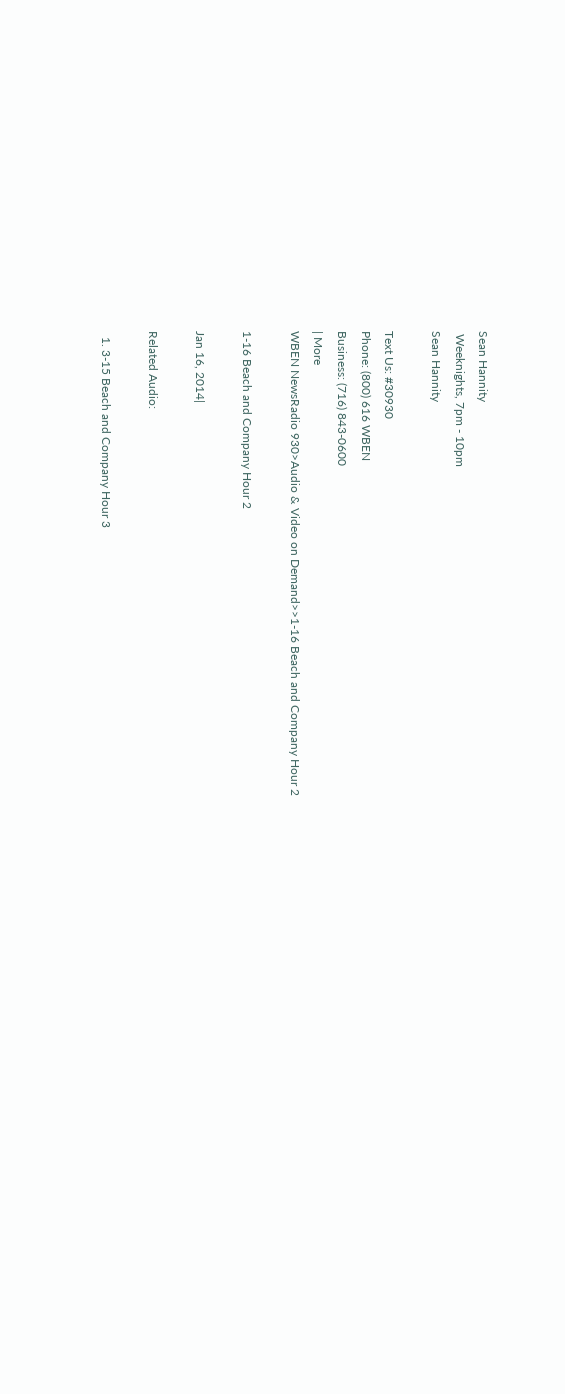Sean Hannity
 Weeknights, 7pm - 10pm
Sean Hannity

Text Us: #30930
Phone: (800) 616 WBEN
Business: (716) 843-0600
| More
WBEN NewsRadio 930>Audio & Video on Demand>>1-16 Beach and Company Hour 2

1-16 Beach and Company Hour 2

Jan 16, 2014|

Related Audio:

  1. 3-15 Beach and Company Hour 3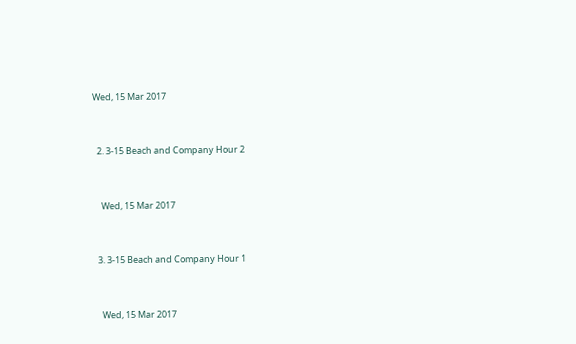Wed, 15 Mar 2017


  2. 3-15 Beach and Company Hour 2


    Wed, 15 Mar 2017


  3. 3-15 Beach and Company Hour 1


    Wed, 15 Mar 2017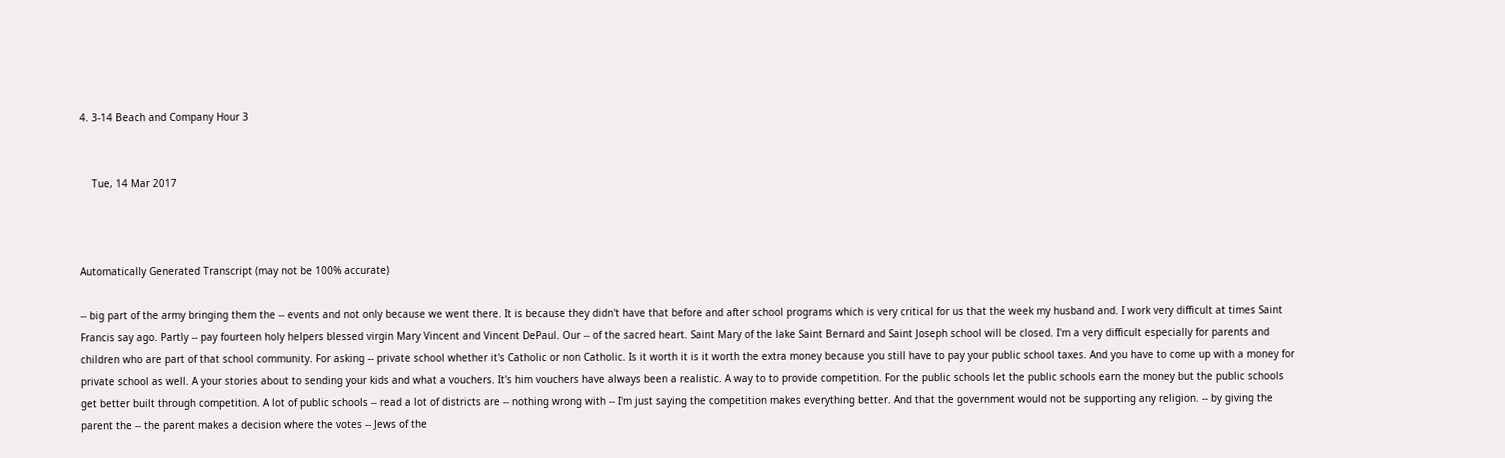4. 3-14 Beach and Company Hour 3


    Tue, 14 Mar 2017



Automatically Generated Transcript (may not be 100% accurate)

-- big part of the army bringing them the -- events and not only because we went there. It is because they didn't have that before and after school programs which is very critical for us that the week my husband and. I work very difficult at times Saint Francis say ago. Partly -- pay fourteen holy helpers blessed virgin Mary Vincent and Vincent DePaul. Our -- of the sacred heart. Saint Mary of the lake Saint Bernard and Saint Joseph school will be closed. I'm a very difficult especially for parents and children who are part of that school community. For asking -- private school whether it's Catholic or non Catholic. Is it worth it is it worth the extra money because you still have to pay your public school taxes. And you have to come up with a money for private school as well. A your stories about to sending your kids and what a vouchers. It's him vouchers have always been a realistic. A way to to provide competition. For the public schools let the public schools earn the money but the public schools get better built through competition. A lot of public schools -- read a lot of districts are -- nothing wrong with -- I'm just saying the competition makes everything better. And that the government would not be supporting any religion. -- by giving the parent the -- the parent makes a decision where the votes -- Jews of the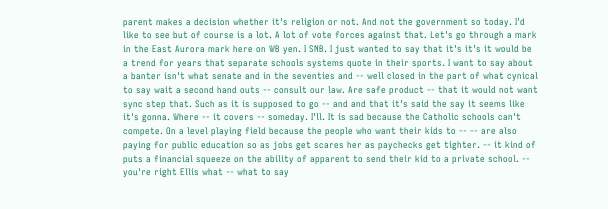parent makes a decision whether it's religion or not. And not the government so today. I'd like to see but of course is a lot. A lot of vote forces against that. Let's go through a mark in the East Aurora mark here on WB yen. I SNB. I just wanted to say that it's it's it would be a trend for years that separate schools systems quote in their sports. I want to say about a banter isn't what senate and in the seventies and -- well closed in the part of what cynical to say wait a second hand outs -- consult our law. Are safe product -- that it would not want sync step that. Such as it is supposed to go -- and and that it's said the say it seems like it's gonna. Where -- it covers -- someday. I'll. It is sad because the Catholic schools can't compete. On a level playing field because the people who want their kids to -- -- are also paying for public education so as jobs get scares her as paychecks get tighter. -- it kind of puts a financial squeeze on the ability of apparent to send their kid to a private school. -- you're right Ellis what -- what to say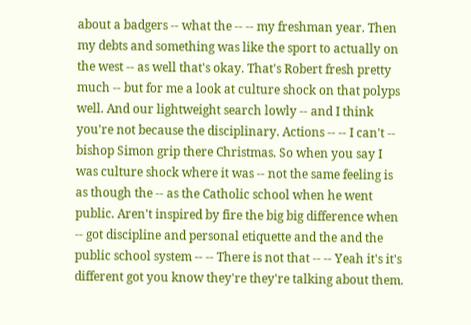about a badgers -- what the -- -- my freshman year. Then my debts and something was like the sport to actually on the west -- as well that's okay. That's Robert fresh pretty much -- but for me a look at culture shock on that polyps well. And our lightweight search lowly -- and I think you're not because the disciplinary. Actions -- -- I can't -- bishop Simon grip there Christmas. So when you say I was culture shock where it was -- not the same feeling is as though the -- as the Catholic school when he went public. Aren't inspired by fire the big big difference when -- got discipline and personal etiquette and the and the public school system -- -- There is not that -- -- Yeah it's it's different got you know they're they're talking about them.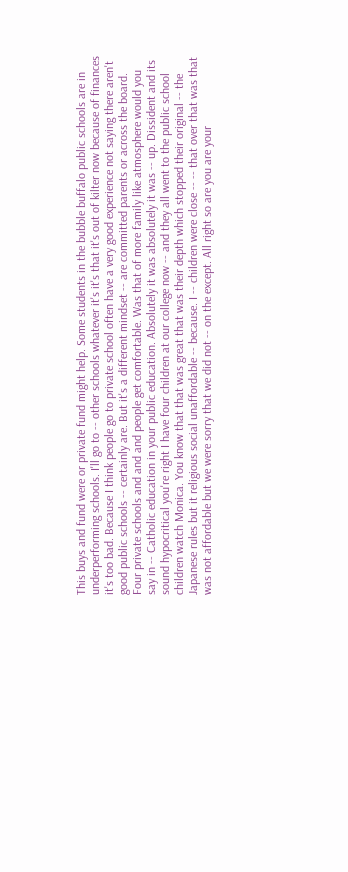This buys and fund were or private fund might help. Some students in the bubble buffalo public schools are in underperforming schools. I'll go to -- other schools whatever it's it's that it's out of kilter now because of finances it's too bad. Because I think people go to private school often have a very good experience not saying there aren't good public schools -- certainly are. But it's a different mindset -- are committed parents or across the board. Four private schools and and and people get comfortable. Was that of more family like atmosphere would you say in -- Catholic education in your public education. Absolutely it was absolutely it was -- up. Dissident and its sound hypocritical you're right I have four children at our college now -- and they all went to the public school children watch Monica. You know that that was great that was their depth which stopped their original -- the Japanese rules but it religious social unaffordable -- because. I -- children were close -- -- that over that was that was not affordable but we were sorry that we did not -- on the except. All right so are you are your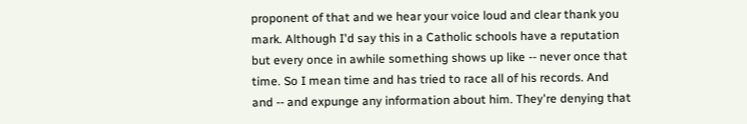proponent of that and we hear your voice loud and clear thank you mark. Although I'd say this in a Catholic schools have a reputation but every once in awhile something shows up like -- never once that time. So I mean time and has tried to race all of his records. And and -- and expunge any information about him. They're denying that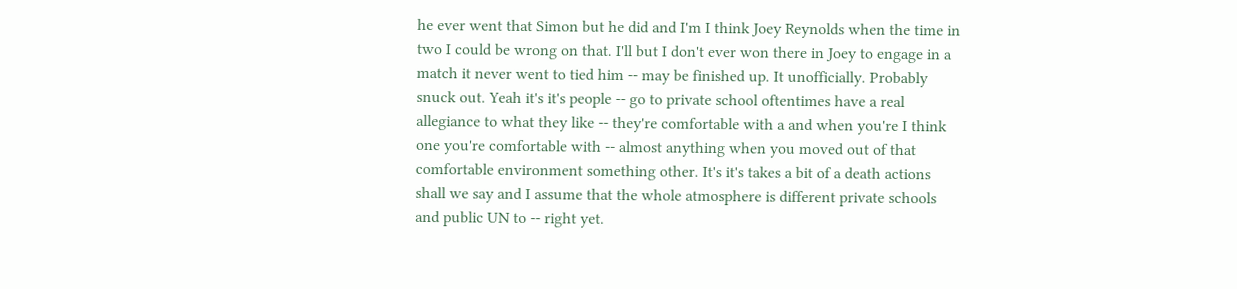he ever went that Simon but he did and I'm I think Joey Reynolds when the time in two I could be wrong on that. I'll but I don't ever won there in Joey to engage in a match it never went to tied him -- may be finished up. It unofficially. Probably snuck out. Yeah it's it's people -- go to private school oftentimes have a real allegiance to what they like -- they're comfortable with a and when you're I think one you're comfortable with -- almost anything when you moved out of that comfortable environment something other. It's it's takes a bit of a death actions shall we say and I assume that the whole atmosphere is different private schools and public UN to -- right yet.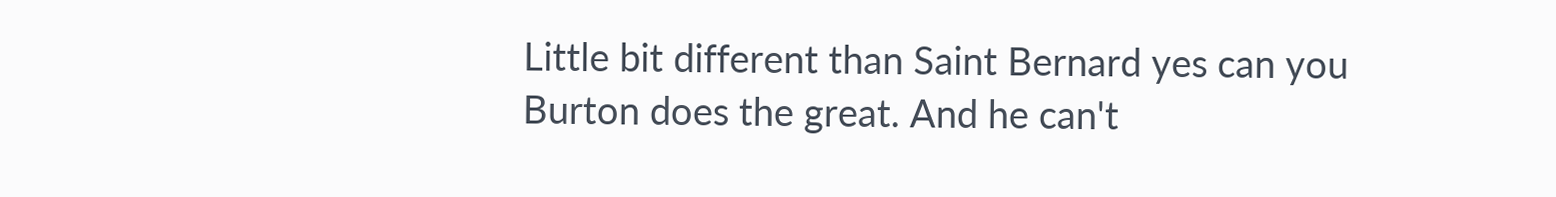Little bit different than Saint Bernard yes can you Burton does the great. And he can't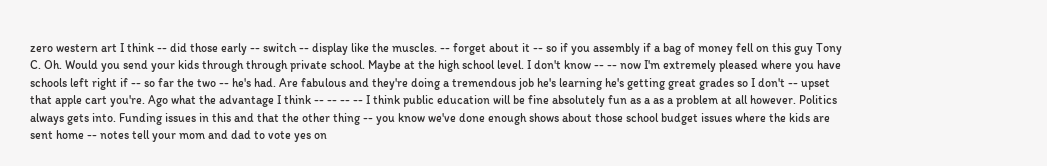zero western art I think -- did those early -- switch -- display like the muscles. -- forget about it -- so if you assembly if a bag of money fell on this guy Tony C. Oh. Would you send your kids through through private school. Maybe at the high school level. I don't know -- -- now I'm extremely pleased where you have schools left right if -- so far the two -- he's had. Are fabulous and they're doing a tremendous job he's learning he's getting great grades so I don't -- upset that apple cart you're. Ago what the advantage I think -- -- -- -- I think public education will be fine absolutely fun as a as a problem at all however. Politics always gets into. Funding issues in this and that the other thing -- you know we've done enough shows about those school budget issues where the kids are sent home -- notes tell your mom and dad to vote yes on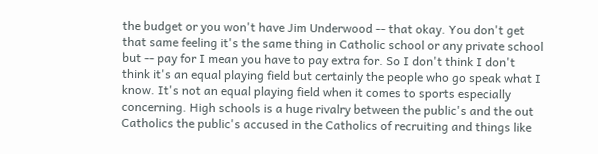the budget or you won't have Jim Underwood -- that okay. You don't get that same feeling it's the same thing in Catholic school or any private school but -- pay for I mean you have to pay extra for. So I don't think I don't think it's an equal playing field but certainly the people who go speak what I know. It's not an equal playing field when it comes to sports especially concerning. High schools is a huge rivalry between the public's and the out Catholics the public's accused in the Catholics of recruiting and things like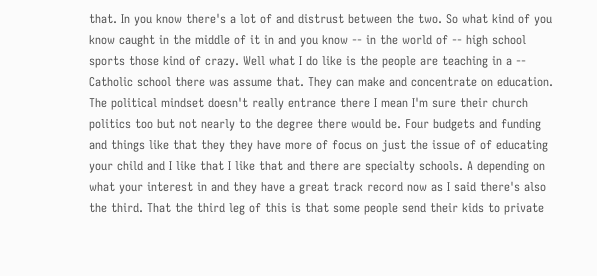that. In you know there's a lot of and distrust between the two. So what kind of you know caught in the middle of it in and you know -- in the world of -- high school sports those kind of crazy. Well what I do like is the people are teaching in a -- Catholic school there was assume that. They can make and concentrate on education. The political mindset doesn't really entrance there I mean I'm sure their church politics too but not nearly to the degree there would be. Four budgets and funding and things like that they they have more of focus on just the issue of of educating your child and I like that I like that and there are specialty schools. A depending on what your interest in and they have a great track record now as I said there's also the third. That the third leg of this is that some people send their kids to private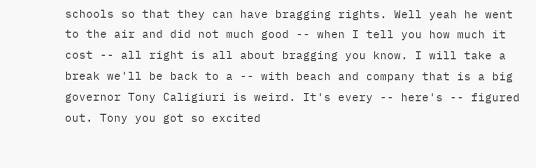schools so that they can have bragging rights. Well yeah he went to the air and did not much good -- when I tell you how much it cost -- all right is all about bragging you know. I will take a break we'll be back to a -- with beach and company that is a big governor Tony Caligiuri is weird. It's every -- here's -- figured out. Tony you got so excited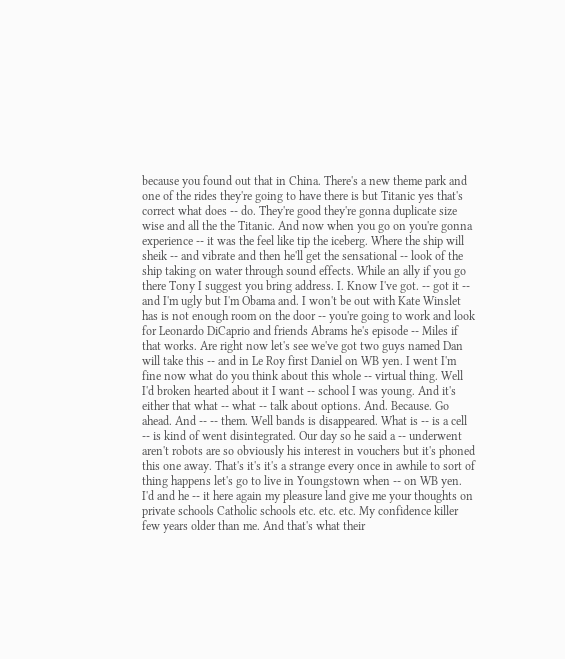because you found out that in China. There's a new theme park and one of the rides they're going to have there is but Titanic yes that's correct what does -- do. They're good they're gonna duplicate size wise and all the the Titanic. And now when you go on you're gonna experience -- it was the feel like tip the iceberg. Where the ship will sheik -- and vibrate and then he'll get the sensational -- look of the ship taking on water through sound effects. While an ally if you go there Tony I suggest you bring address. I. Know I've got. -- got it -- and I'm ugly but I'm Obama and. I won't be out with Kate Winslet has is not enough room on the door -- you're going to work and look for Leonardo DiCaprio and friends Abrams he's episode -- Miles if that works. Are right now let's see we've got two guys named Dan will take this -- and in Le Roy first Daniel on WB yen. I went I'm fine now what do you think about this whole -- virtual thing. Well I'd broken hearted about it I want -- school I was young. And it's either that what -- what -- talk about options. And. Because. Go ahead. And -- -- them. Well bands is disappeared. What is -- is a cell -- is kind of went disintegrated. Our day so he said a -- underwent aren't robots are so obviously his interest in vouchers but it's phoned this one away. That's it's it's a strange every once in awhile to sort of thing happens let's go to live in Youngstown when -- on WB yen. I'd and he -- it here again my pleasure land give me your thoughts on private schools Catholic schools etc. etc. etc. My confidence killer few years older than me. And that's what their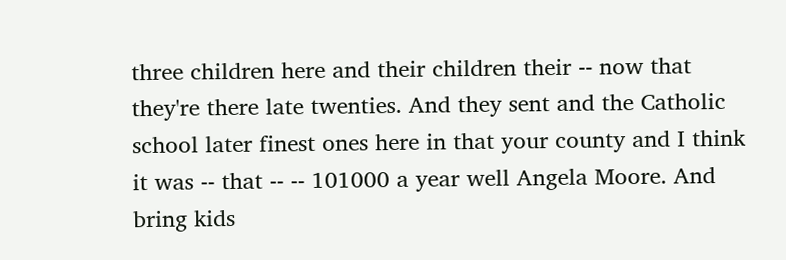three children here and their children their -- now that they're there late twenties. And they sent and the Catholic school later finest ones here in that your county and I think it was -- that -- -- 101000 a year well Angela Moore. And bring kids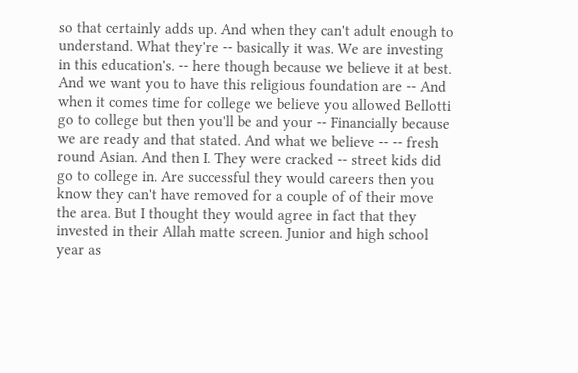so that certainly adds up. And when they can't adult enough to understand. What they're -- basically it was. We are investing in this education's. -- here though because we believe it at best. And we want you to have this religious foundation are -- And when it comes time for college we believe you allowed Bellotti go to college but then you'll be and your -- Financially because we are ready and that stated. And what we believe -- -- fresh round Asian. And then I. They were cracked -- street kids did go to college in. Are successful they would careers then you know they can't have removed for a couple of of their move the area. But I thought they would agree in fact that they invested in their Allah matte screen. Junior and high school year as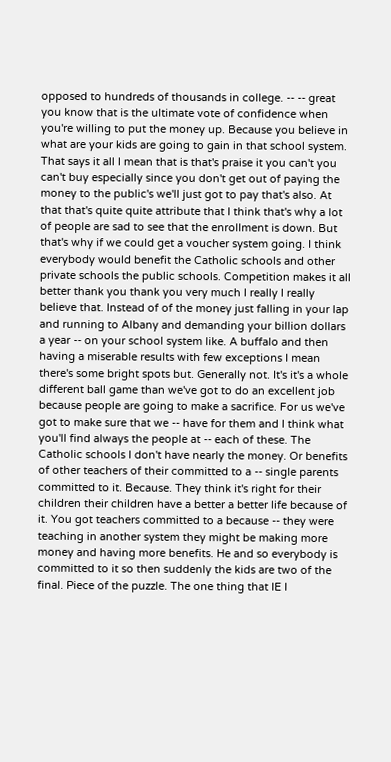opposed to hundreds of thousands in college. -- -- great you know that is the ultimate vote of confidence when you're willing to put the money up. Because you believe in what are your kids are going to gain in that school system. That says it all I mean that is that's praise it you can't you can't buy especially since you don't get out of paying the money to the public's we'll just got to pay that's also. At that that's quite quite attribute that I think that's why a lot of people are sad to see that the enrollment is down. But that's why if we could get a voucher system going. I think everybody would benefit the Catholic schools and other private schools the public schools. Competition makes it all better thank you thank you very much I really I really believe that. Instead of of the money just falling in your lap and running to Albany and demanding your billion dollars a year -- on your school system like. A buffalo and then having a miserable results with few exceptions I mean there's some bright spots but. Generally not. It's it's a whole different ball game than we've got to do an excellent job because people are going to make a sacrifice. For us we've got to make sure that we -- have for them and I think what you'll find always the people at -- each of these. The Catholic schools I don't have nearly the money. Or benefits of other teachers of their committed to a -- single parents committed to it. Because. They think it's right for their children their children have a better a better life because of it. You got teachers committed to a because -- they were teaching in another system they might be making more money and having more benefits. He and so everybody is committed to it so then suddenly the kids are two of the final. Piece of the puzzle. The one thing that IE I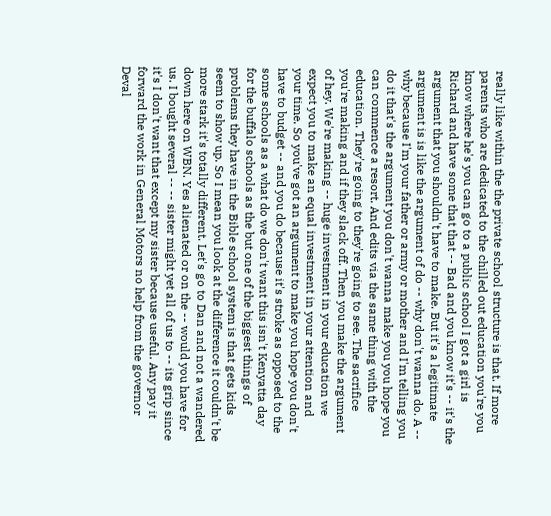really like within the the private school structure is that. If more parents who are dedicated to the chilled out education you're you know where he's you can go to a public school I got a girl is Richard and have some that that -- Bad and you know it's -- it's the argument that you shouldn't have to make. But it's a legitimate argument is is like the argument of do -- why don't wanna do. A -- why because I'm your father or army or mother and I'm telling you do it that's the argument you don't wanna make you you hope you can commence a resort. And edits via the same thing with the education. They're going to they're going to see. The sacrifice you're making and if they slack off. Then you make the argument of hey. We're making -- huge investment in your education we expect you to make an equal investment in your attention and your time. So you've got an argument to make you hope you don't have to budget -- and you do because it's stroke as opposed to the some schools as a what do we don't want this isn't Kenyatta day for the buffalo schools as the but one of the biggest things of problems they have in the Bible school system is that gets kids seem to show up. So I mean you look at the difference it couldn't be more stark it's totally different. Let's go to Dan and not a wandered down here on WBN. Yes alienated or on the -- would you have for us. I bought several -- -- sister might yet all of us to -- its grip since it's I don't want that except my sister because useful. Any pay it forward the work in General Motors no help from the governor Deval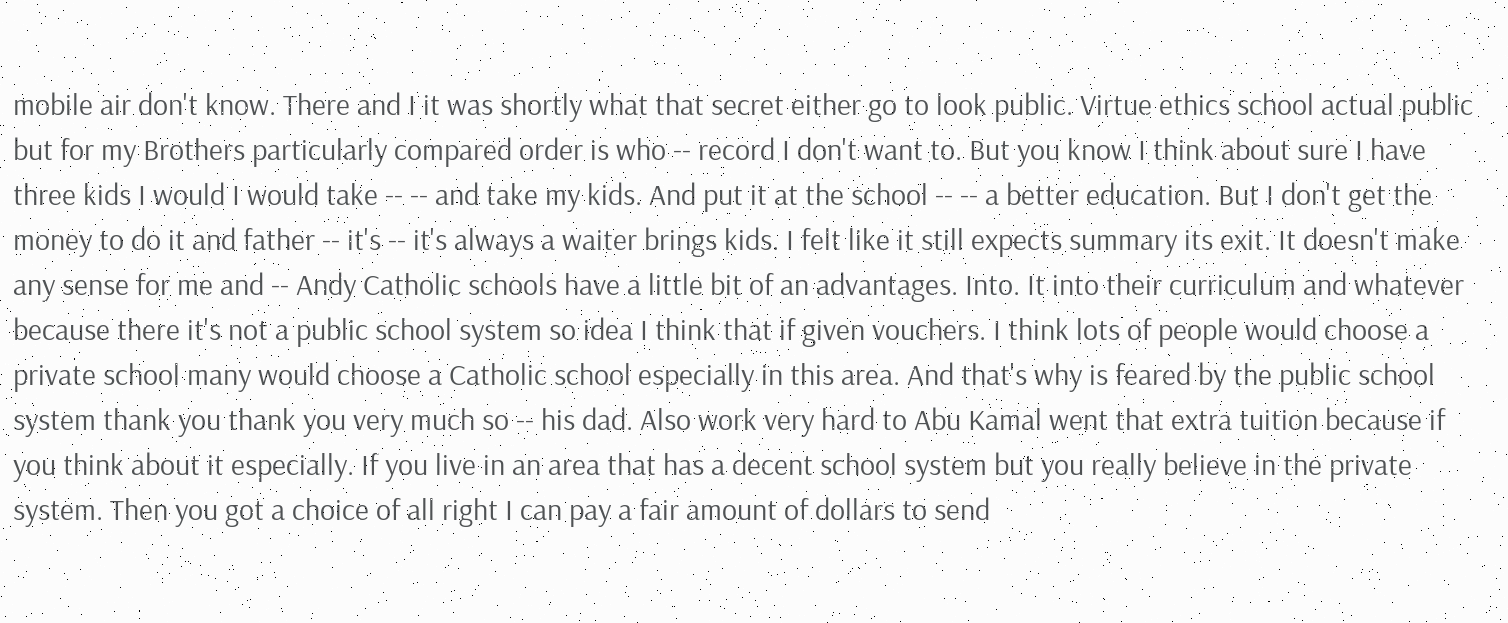mobile air don't know. There and I it was shortly what that secret either go to look public. Virtue ethics school actual public but for my Brothers particularly compared order is who -- record I don't want to. But you know I think about sure I have three kids I would I would take -- -- and take my kids. And put it at the school -- -- a better education. But I don't get the money to do it and father -- it's -- it's always a waiter brings kids. I felt like it still expects summary its exit. It doesn't make any sense for me and -- Andy Catholic schools have a little bit of an advantages. Into. It into their curriculum and whatever because there it's not a public school system so idea I think that if given vouchers. I think lots of people would choose a private school many would choose a Catholic school especially in this area. And that's why is feared by the public school system thank you thank you very much so -- his dad. Also work very hard to Abu Kamal went that extra tuition because if you think about it especially. If you live in an area that has a decent school system but you really believe in the private system. Then you got a choice of all right I can pay a fair amount of dollars to send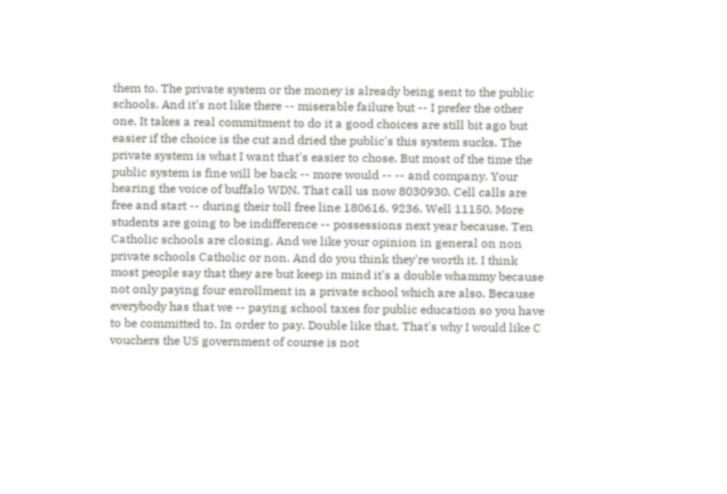them to. The private system or the money is already being sent to the public schools. And it's not like there -- miserable failure but -- I prefer the other one. It takes a real commitment to do it a good choices are still bit ago but easier if the choice is the cut and dried the public's this system sucks. The private system is what I want that's easier to chose. But most of the time the public system is fine will be back -- more would -- -- and company. Your hearing the voice of buffalo WDN. That call us now 8030930. Cell calls are free and start -- during their toll free line 180616. 9236. Well 11150. More students are going to be indifference -- possessions next year because. Ten Catholic schools are closing. And we like your opinion in general on non private schools Catholic or non. And do you think they're worth it. I think most people say that they are but keep in mind it's a double whammy because not only paying four enrollment in a private school which are also. Because everybody has that we -- paying school taxes for public education so you have to be committed to. In order to pay. Double like that. That's why I would like C vouchers the US government of course is not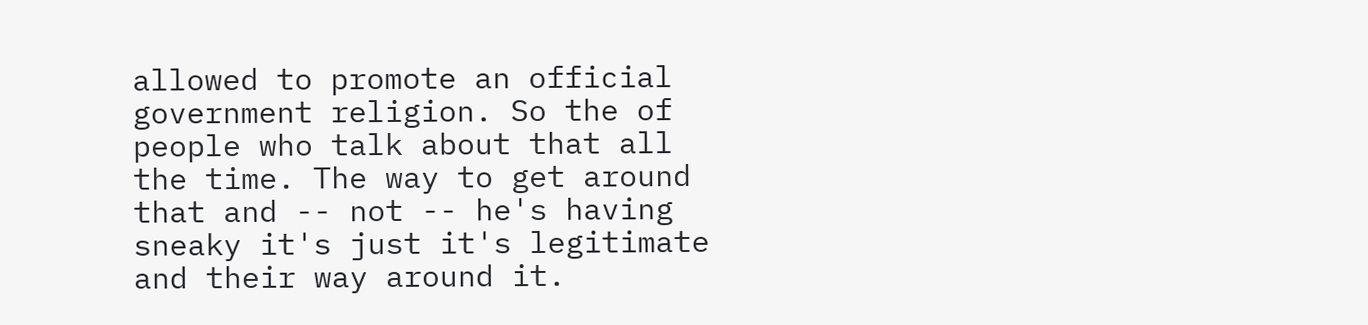allowed to promote an official government religion. So the of people who talk about that all the time. The way to get around that and -- not -- he's having sneaky it's just it's legitimate and their way around it.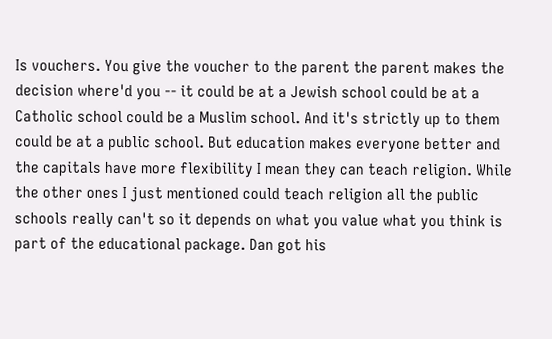Is vouchers. You give the voucher to the parent the parent makes the decision where'd you -- it could be at a Jewish school could be at a Catholic school could be a Muslim school. And it's strictly up to them could be at a public school. But education makes everyone better and the capitals have more flexibility I mean they can teach religion. While the other ones I just mentioned could teach religion all the public schools really can't so it depends on what you value what you think is part of the educational package. Dan got his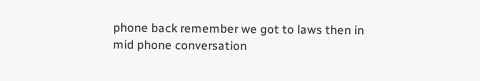phone back remember we got to laws then in mid phone conversation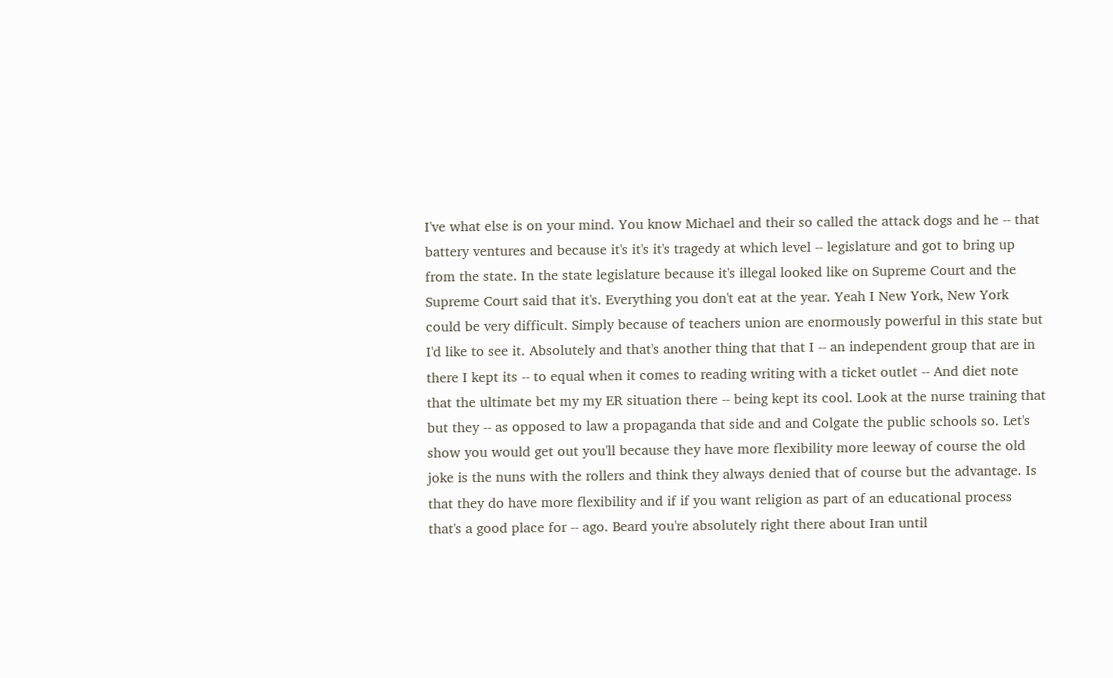I've what else is on your mind. You know Michael and their so called the attack dogs and he -- that battery ventures and because it's it's it's tragedy at which level -- legislature and got to bring up from the state. In the state legislature because it's illegal looked like on Supreme Court and the Supreme Court said that it's. Everything you don't eat at the year. Yeah I New York, New York could be very difficult. Simply because of teachers union are enormously powerful in this state but I'd like to see it. Absolutely and that's another thing that that I -- an independent group that are in there I kept its -- to equal when it comes to reading writing with a ticket outlet -- And diet note that the ultimate bet my my ER situation there -- being kept its cool. Look at the nurse training that but they -- as opposed to law a propaganda that side and and Colgate the public schools so. Let's show you would get out you'll because they have more flexibility more leeway of course the old joke is the nuns with the rollers and think they always denied that of course but the advantage. Is that they do have more flexibility and if if you want religion as part of an educational process that's a good place for -- ago. Beard you're absolutely right there about Iran until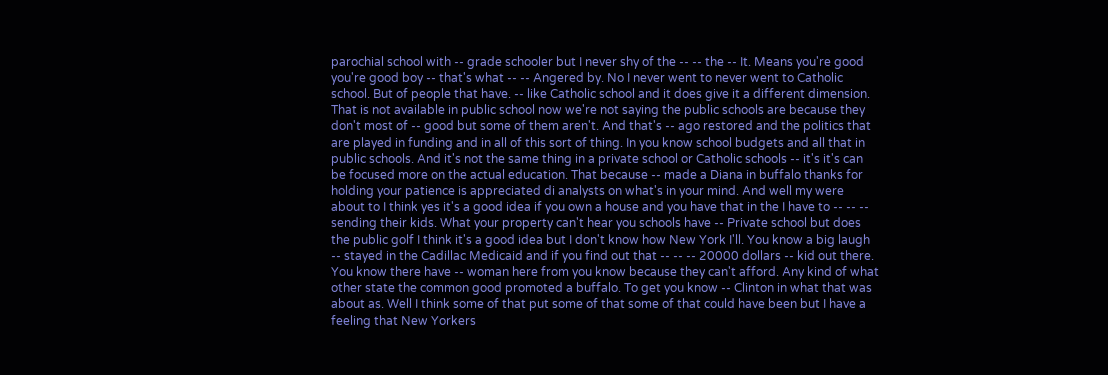parochial school with -- grade schooler but I never shy of the -- -- the -- It. Means you're good you're good boy -- that's what -- -- Angered by. No I never went to never went to Catholic school. But of people that have. -- like Catholic school and it does give it a different dimension. That is not available in public school now we're not saying the public schools are because they don't most of -- good but some of them aren't. And that's -- ago restored and the politics that are played in funding and in all of this sort of thing. In you know school budgets and all that in public schools. And it's not the same thing in a private school or Catholic schools -- it's it's can be focused more on the actual education. That because -- made a Diana in buffalo thanks for holding your patience is appreciated di analysts on what's in your mind. And well my were about to I think yes it's a good idea if you own a house and you have that in the I have to -- -- -- sending their kids. What your property can't hear you schools have -- Private school but does the public golf I think it's a good idea but I don't know how New York I'll. You know a big laugh -- stayed in the Cadillac Medicaid and if you find out that -- -- -- 20000 dollars -- kid out there. You know there have -- woman here from you know because they can't afford. Any kind of what other state the common good promoted a buffalo. To get you know -- Clinton in what that was about as. Well I think some of that put some of that some of that could have been but I have a feeling that New Yorkers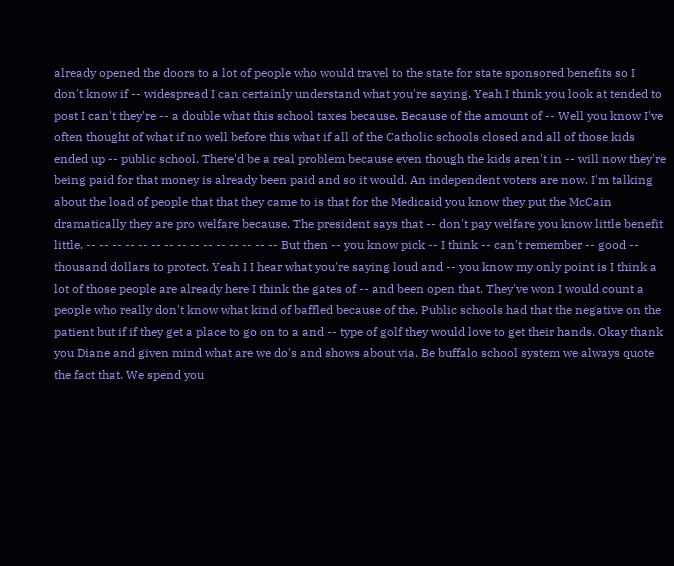already opened the doors to a lot of people who would travel to the state for state sponsored benefits so I don't know if -- widespread I can certainly understand what you're saying. Yeah I think you look at tended to post I can't they're -- a double what this school taxes because. Because of the amount of -- Well you know I've often thought of what if no well before this what if all of the Catholic schools closed and all of those kids ended up -- public school. There'd be a real problem because even though the kids aren't in -- will now they're being paid for that money is already been paid and so it would. An independent voters are now. I'm talking about the load of people that that they came to is that for the Medicaid you know they put the McCain dramatically they are pro welfare because. The president says that -- don't pay welfare you know little benefit little. -- -- -- -- -- -- -- -- -- -- -- -- -- -- -- But then -- you know pick -- I think -- can't remember -- good -- thousand dollars to protect. Yeah I I hear what you're saying loud and -- you know my only point is I think a lot of those people are already here I think the gates of -- and been open that. They've won I would count a people who really don't know what kind of baffled because of the. Public schools had that the negative on the patient but if if they get a place to go on to a and -- type of golf they would love to get their hands. Okay thank you Diane and given mind what are we do's and shows about via. Be buffalo school system we always quote the fact that. We spend you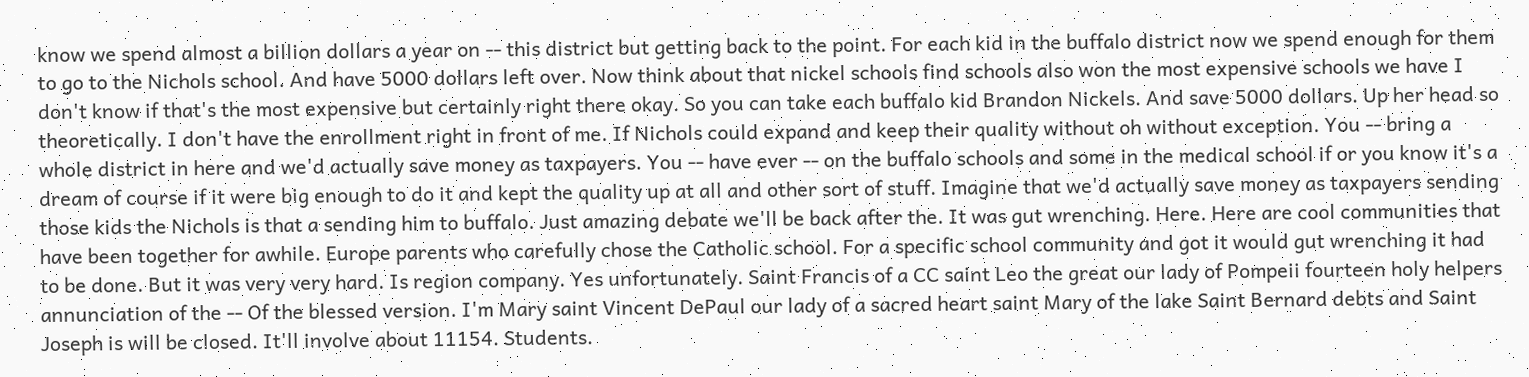know we spend almost a billion dollars a year on -- this district but getting back to the point. For each kid in the buffalo district now we spend enough for them to go to the Nichols school. And have 5000 dollars left over. Now think about that nickel schools find schools also won the most expensive schools we have I don't know if that's the most expensive but certainly right there okay. So you can take each buffalo kid Brandon Nickels. And save 5000 dollars. Up her head so theoretically. I don't have the enrollment right in front of me. If Nichols could expand and keep their quality without oh without exception. You -- bring a whole district in here and we'd actually save money as taxpayers. You -- have ever -- on the buffalo schools and some in the medical school if or you know it's a dream of course if it were big enough to do it and kept the quality up at all and other sort of stuff. Imagine that we'd actually save money as taxpayers sending those kids the Nichols is that a sending him to buffalo. Just amazing debate we'll be back after the. It was gut wrenching. Here. Here are cool communities that have been together for awhile. Europe parents who carefully chose the Catholic school. For a specific school community and got it would gut wrenching it had to be done. But it was very very hard. Is region company. Yes unfortunately. Saint Francis of a CC saint Leo the great our lady of Pompeii fourteen holy helpers annunciation of the -- Of the blessed version. I'm Mary saint Vincent DePaul our lady of a sacred heart saint Mary of the lake Saint Bernard debts and Saint Joseph is will be closed. It'll involve about 11154. Students.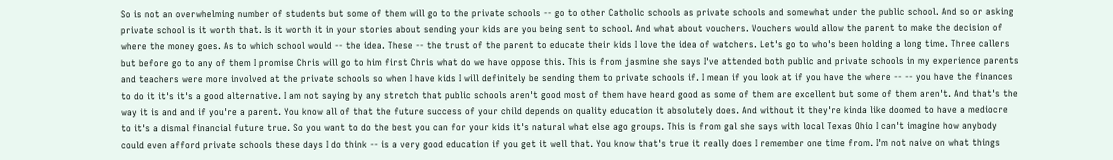So is not an overwhelming number of students but some of them will go to the private schools -- go to other Catholic schools as private schools and somewhat under the public school. And so or asking private school is it worth that. Is it worth it in your stories about sending your kids are you being sent to school. And what about vouchers. Vouchers would allow the parent to make the decision of where the money goes. As to which school would -- the idea. These -- the trust of the parent to educate their kids I love the idea of watchers. Let's go to who's been holding a long time. Three callers but before go to any of them I promise Chris will go to him first Chris what do we have oppose this. This is from jasmine she says I've attended both public and private schools in my experience parents and teachers were more involved at the private schools so when I have kids I will definitely be sending them to private schools if. I mean if you look at if you have the where -- -- you have the finances to do it it's it's a good alternative. I am not saying by any stretch that public schools aren't good most of them have heard good as some of them are excellent but some of them aren't. And that's the way it is and and if you're a parent. You know all of that the future success of your child depends on quality education it absolutely does. And without it they're kinda like doomed to have a mediocre to it's a dismal financial future true. So you want to do the best you can for your kids it's natural what else ago groups. This is from gal she says with local Texas Ohio I can't imagine how anybody could even afford private schools these days I do think -- is a very good education if you get it well that. You know that's true it really does I remember one time from. I'm not naive on what things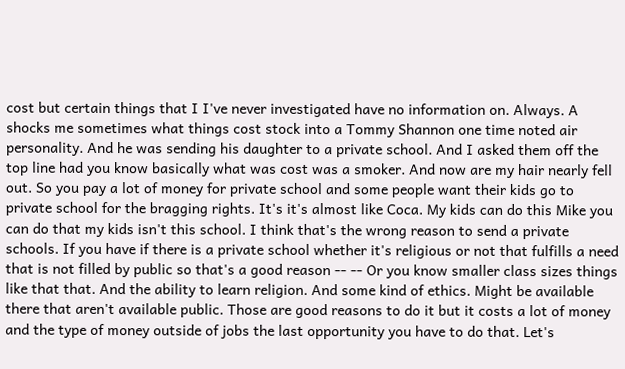cost but certain things that I I've never investigated have no information on. Always. A shocks me sometimes what things cost stock into a Tommy Shannon one time noted air personality. And he was sending his daughter to a private school. And I asked them off the top line had you know basically what was cost was a smoker. And now are my hair nearly fell out. So you pay a lot of money for private school and some people want their kids go to private school for the bragging rights. It's it's almost like Coca. My kids can do this Mike you can do that my kids isn't this school. I think that's the wrong reason to send a private schools. If you have if there is a private school whether it's religious or not that fulfills a need that is not filled by public so that's a good reason -- -- Or you know smaller class sizes things like that that. And the ability to learn religion. And some kind of ethics. Might be available there that aren't available public. Those are good reasons to do it but it costs a lot of money and the type of money outside of jobs the last opportunity you have to do that. Let's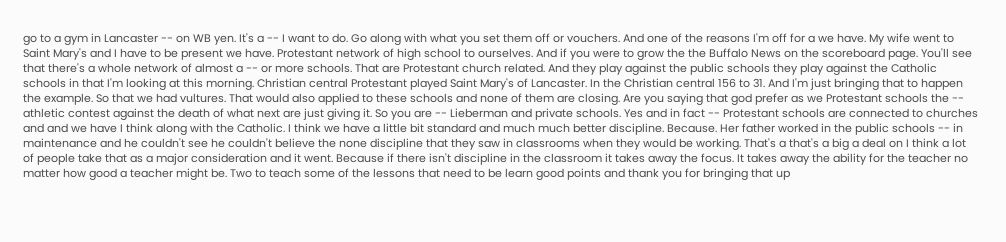go to a gym in Lancaster -- on WB yen. It's a -- I want to do. Go along with what you set them off or vouchers. And one of the reasons I'm off for a we have. My wife went to Saint Mary's and I have to be present we have. Protestant network of high school to ourselves. And if you were to grow the the Buffalo News on the scoreboard page. You'll see that there's a whole network of almost a -- or more schools. That are Protestant church related. And they play against the public schools they play against the Catholic schools in that I'm looking at this morning. Christian central Protestant played Saint Mary's of Lancaster. In the Christian central 156 to 31. And I'm just bringing that to happen the example. So that we had vultures. That would also applied to these schools and none of them are closing. Are you saying that god prefer as we Protestant schools the -- athletic contest against the death of what next are just giving it. So you are -- Lieberman and private schools. Yes and in fact -- Protestant schools are connected to churches and and we have I think along with the Catholic. I think we have a little bit standard and much much better discipline. Because. Her father worked in the public schools -- in maintenance and he couldn't see he couldn't believe the none discipline that they saw in classrooms when they would be working. That's a that's a big a deal on I think a lot of people take that as a major consideration and it went. Because if there isn't discipline in the classroom it takes away the focus. It takes away the ability for the teacher no matter how good a teacher might be. Two to teach some of the lessons that need to be learn good points and thank you for bringing that up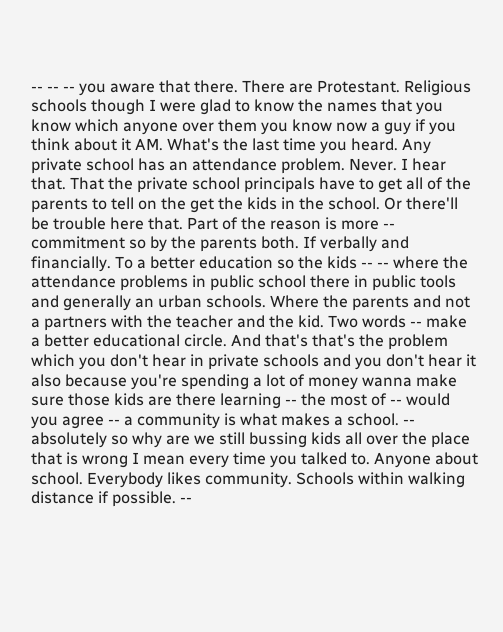-- -- -- you aware that there. There are Protestant. Religious schools though I were glad to know the names that you know which anyone over them you know now a guy if you think about it AM. What's the last time you heard. Any private school has an attendance problem. Never. I hear that. That the private school principals have to get all of the parents to tell on the get the kids in the school. Or there'll be trouble here that. Part of the reason is more -- commitment so by the parents both. If verbally and financially. To a better education so the kids -- -- where the attendance problems in public school there in public tools and generally an urban schools. Where the parents and not a partners with the teacher and the kid. Two words -- make a better educational circle. And that's that's the problem which you don't hear in private schools and you don't hear it also because you're spending a lot of money wanna make sure those kids are there learning -- the most of -- would you agree -- a community is what makes a school. -- absolutely so why are we still bussing kids all over the place that is wrong I mean every time you talked to. Anyone about school. Everybody likes community. Schools within walking distance if possible. --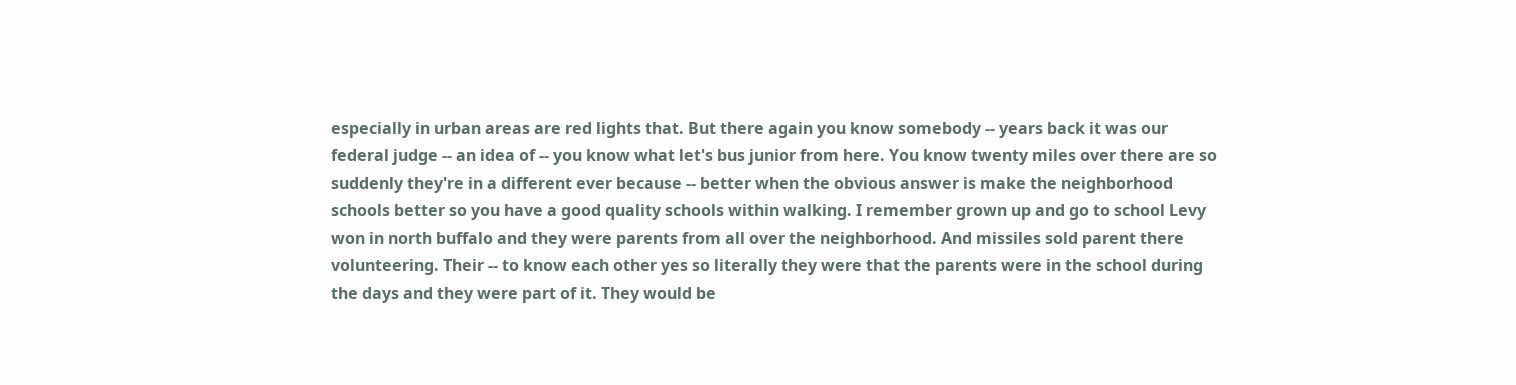especially in urban areas are red lights that. But there again you know somebody -- years back it was our federal judge -- an idea of -- you know what let's bus junior from here. You know twenty miles over there are so suddenly they're in a different ever because -- better when the obvious answer is make the neighborhood schools better so you have a good quality schools within walking. I remember grown up and go to school Levy won in north buffalo and they were parents from all over the neighborhood. And missiles sold parent there volunteering. Their -- to know each other yes so literally they were that the parents were in the school during the days and they were part of it. They would be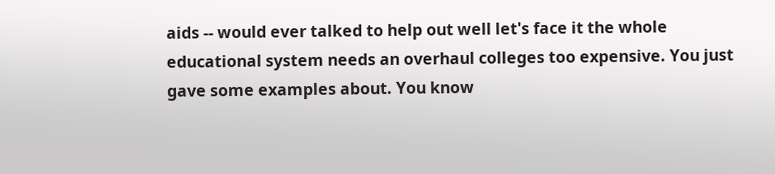aids -- would ever talked to help out well let's face it the whole educational system needs an overhaul colleges too expensive. You just gave some examples about. You know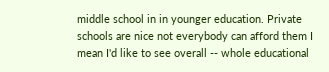middle school in in younger education. Private schools are nice not everybody can afford them I mean I'd like to see overall -- whole educational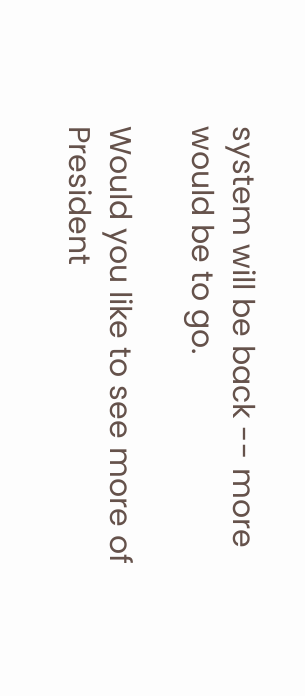system will be back -- more would be to go.

Would you like to see more of President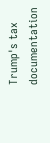Trump's tax documentation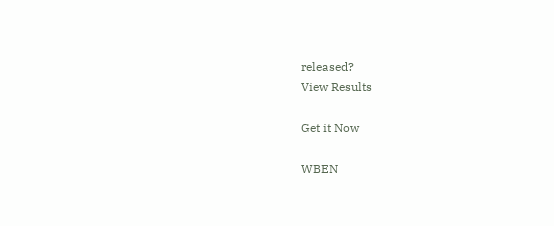released?
View Results

Get it Now

WBEN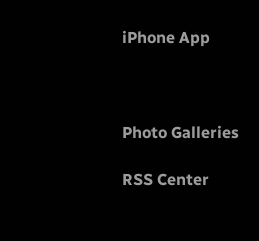iPhone App



Photo Galleries

RSS Center